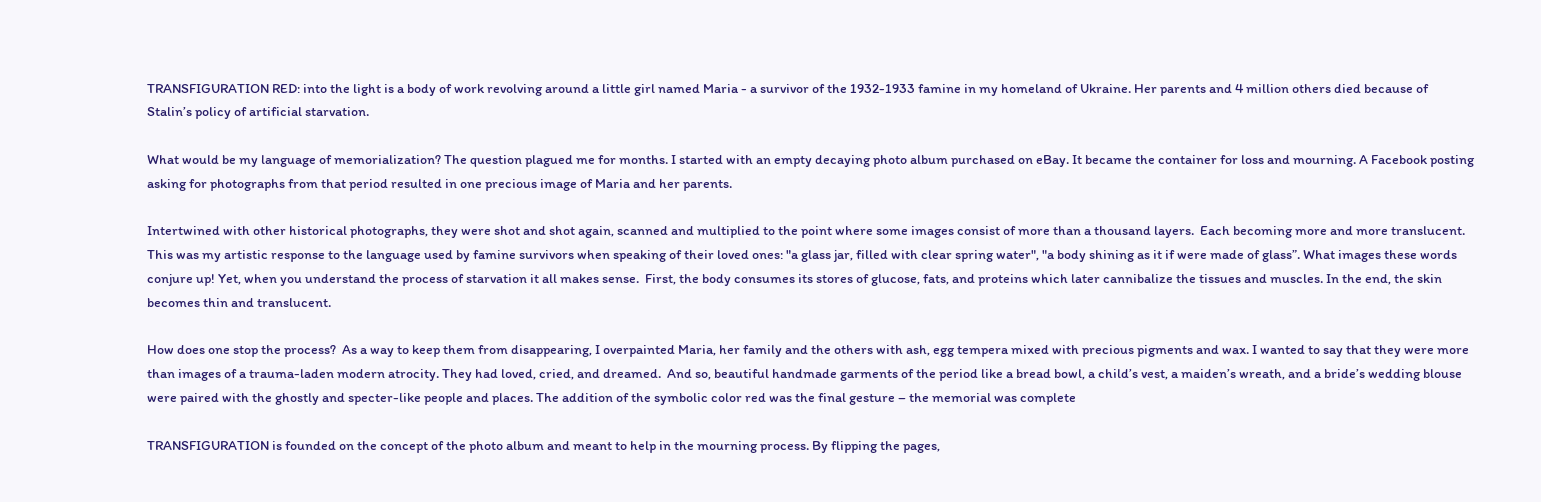TRANSFIGURATION RED: into the light is a body of work revolving around a little girl named Maria - a survivor of the 1932-1933 famine in my homeland of Ukraine. Her parents and 4 million others died because of Stalin’s policy of artificial starvation.

What would be my language of memorialization? The question plagued me for months. I started with an empty decaying photo album purchased on eBay. It became the container for loss and mourning. A Facebook posting asking for photographs from that period resulted in one precious image of Maria and her parents.

Intertwined with other historical photographs, they were shot and shot again, scanned and multiplied to the point where some images consist of more than a thousand layers.  Each becoming more and more translucent. This was my artistic response to the language used by famine survivors when speaking of their loved ones: "a glass jar, filled with clear spring water", "a body shining as it if were made of glass”. What images these words conjure up! Yet, when you understand the process of starvation it all makes sense.  First, the body consumes its stores of glucose, fats, and proteins which later cannibalize the tissues and muscles. In the end, the skin becomes thin and translucent.

How does one stop the process?  As a way to keep them from disappearing, I overpainted Maria, her family and the others with ash, egg tempera mixed with precious pigments and wax. I wanted to say that they were more than images of a trauma-laden modern atrocity. They had loved, cried, and dreamed.  And so, beautiful handmade garments of the period like a bread bowl, a child’s vest, a maiden’s wreath, and a bride’s wedding blouse were paired with the ghostly and specter-like people and places. The addition of the symbolic color red was the final gesture – the memorial was complete

TRANSFIGURATION is founded on the concept of the photo album and meant to help in the mourning process. By flipping the pages,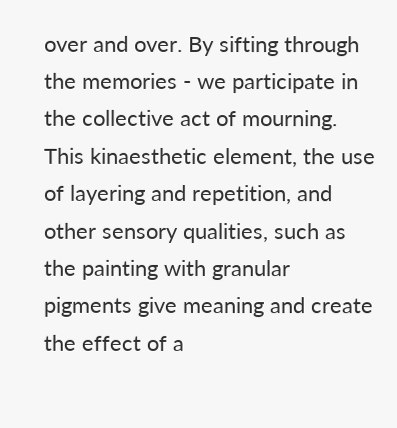over and over. By sifting through the memories - we participate in the collective act of mourning. This kinaesthetic element, the use of layering and repetition, and other sensory qualities, such as the painting with granular pigments give meaning and create the effect of a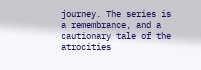journey. The series is a remembrance, and a cautionary tale of the atrocities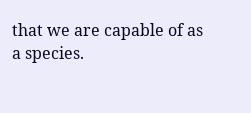that we are capable of as a species.